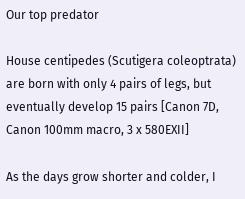Our top predator

House centipedes (Scutigera coleoptrata) are born with only 4 pairs of legs, but eventually develop 15 pairs [Canon 7D, Canon 100mm macro, 3 x 580EXII]

As the days grow shorter and colder, I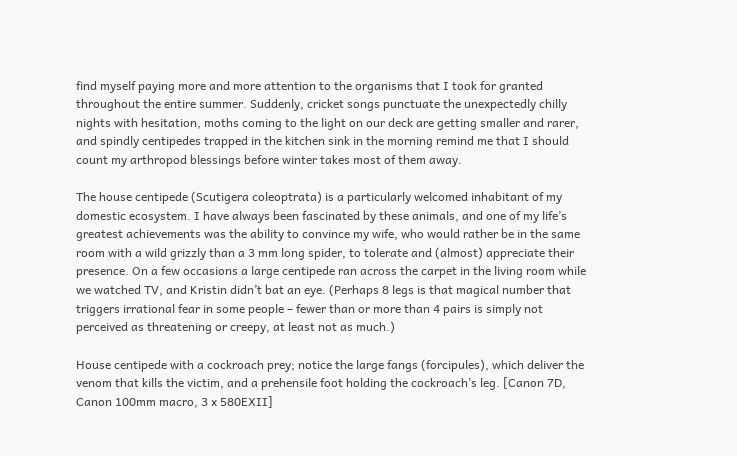find myself paying more and more attention to the organisms that I took for granted throughout the entire summer. Suddenly, cricket songs punctuate the unexpectedly chilly nights with hesitation, moths coming to the light on our deck are getting smaller and rarer, and spindly centipedes trapped in the kitchen sink in the morning remind me that I should count my arthropod blessings before winter takes most of them away.

The house centipede (Scutigera coleoptrata) is a particularly welcomed inhabitant of my domestic ecosystem. I have always been fascinated by these animals, and one of my life’s greatest achievements was the ability to convince my wife, who would rather be in the same room with a wild grizzly than a 3 mm long spider, to tolerate and (almost) appreciate their presence. On a few occasions a large centipede ran across the carpet in the living room while we watched TV, and Kristin didn’t bat an eye. (Perhaps 8 legs is that magical number that triggers irrational fear in some people – fewer than or more than 4 pairs is simply not perceived as threatening or creepy, at least not as much.)

House centipede with a cockroach prey; notice the large fangs (forcipules), which deliver the venom that kills the victim, and a prehensile foot holding the cockroach’s leg. [Canon 7D, Canon 100mm macro, 3 x 580EXII]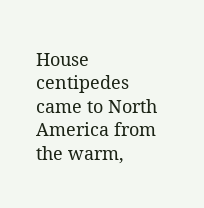House centipedes came to North America from the warm,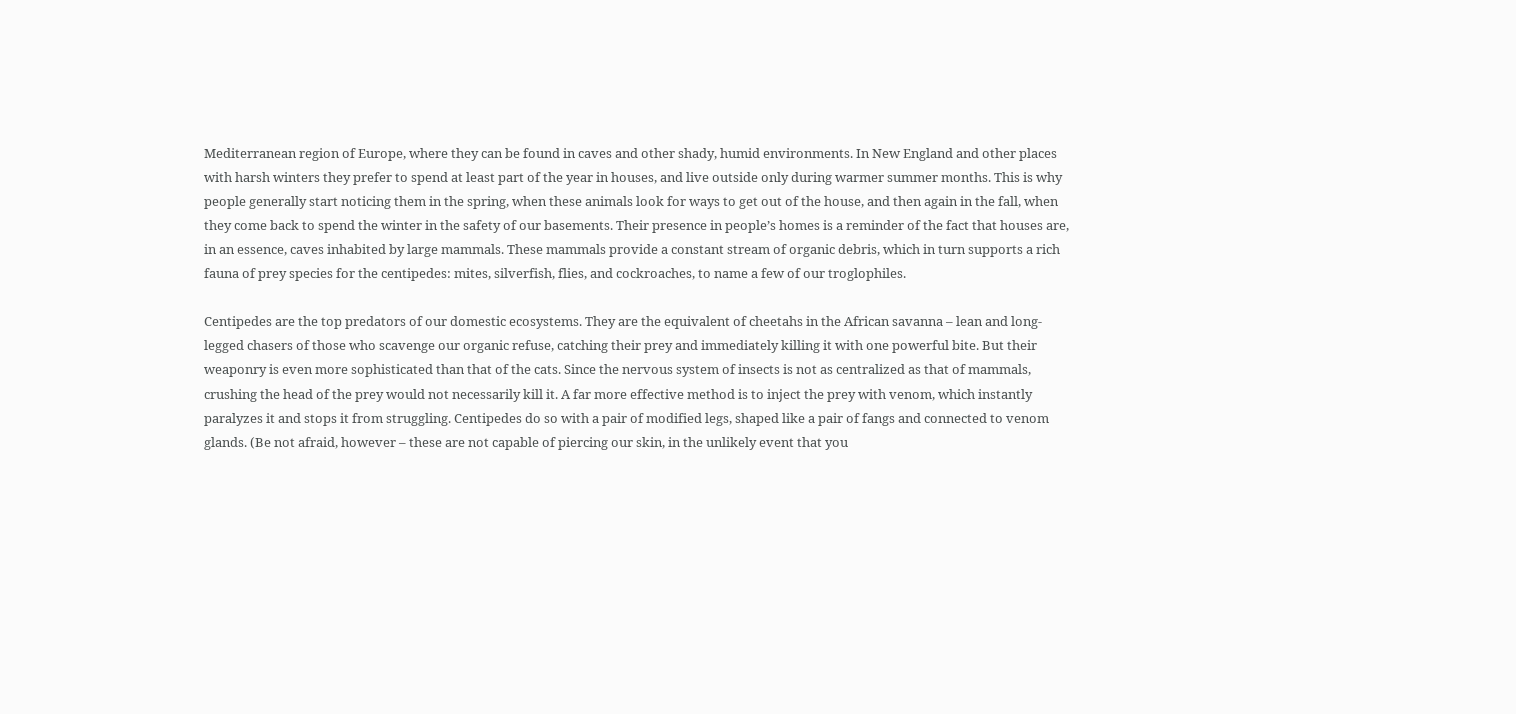Mediterranean region of Europe, where they can be found in caves and other shady, humid environments. In New England and other places with harsh winters they prefer to spend at least part of the year in houses, and live outside only during warmer summer months. This is why people generally start noticing them in the spring, when these animals look for ways to get out of the house, and then again in the fall, when they come back to spend the winter in the safety of our basements. Their presence in people’s homes is a reminder of the fact that houses are, in an essence, caves inhabited by large mammals. These mammals provide a constant stream of organic debris, which in turn supports a rich fauna of prey species for the centipedes: mites, silverfish, flies, and cockroaches, to name a few of our troglophiles.

Centipedes are the top predators of our domestic ecosystems. They are the equivalent of cheetahs in the African savanna – lean and long-legged chasers of those who scavenge our organic refuse, catching their prey and immediately killing it with one powerful bite. But their weaponry is even more sophisticated than that of the cats. Since the nervous system of insects is not as centralized as that of mammals, crushing the head of the prey would not necessarily kill it. A far more effective method is to inject the prey with venom, which instantly paralyzes it and stops it from struggling. Centipedes do so with a pair of modified legs, shaped like a pair of fangs and connected to venom glands. (Be not afraid, however – these are not capable of piercing our skin, in the unlikely event that you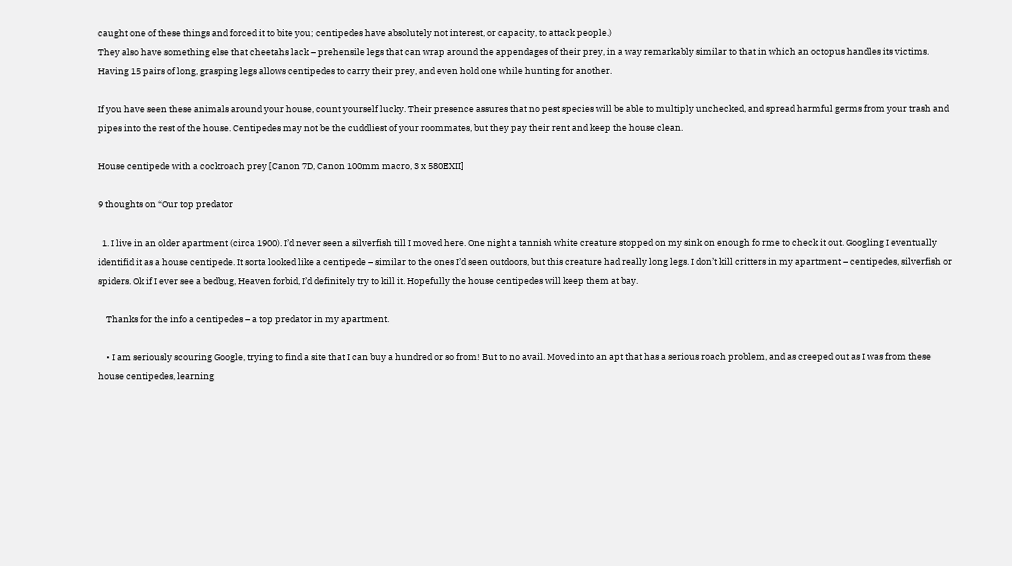caught one of these things and forced it to bite you; centipedes have absolutely not interest, or capacity, to attack people.)
They also have something else that cheetahs lack – prehensile legs that can wrap around the appendages of their prey, in a way remarkably similar to that in which an octopus handles its victims. Having 15 pairs of long, grasping legs allows centipedes to carry their prey, and even hold one while hunting for another.

If you have seen these animals around your house, count yourself lucky. Their presence assures that no pest species will be able to multiply unchecked, and spread harmful germs from your trash and pipes into the rest of the house. Centipedes may not be the cuddliest of your roommates, but they pay their rent and keep the house clean.

House centipede with a cockroach prey [Canon 7D, Canon 100mm macro, 3 x 580EXII]

9 thoughts on “Our top predator

  1. I live in an older apartment (circa 1900). I’d never seen a silverfish till I moved here. One night a tannish white creature stopped on my sink on enough fo rme to check it out. Googling I eventually identifid it as a house centipede. It sorta looked like a centipede – similar to the ones I’d seen outdoors, but this creature had really long legs. I don’t kill critters in my apartment – centipedes, silverfish or spiders. Ok if I ever see a bedbug, Heaven forbid, I’d definitely try to kill it. Hopefully the house centipedes will keep them at bay.

    Thanks for the info a centipedes – a top predator in my apartment.

    • I am seriously scouring Google, trying to find a site that I can buy a hundred or so from! But to no avail. Moved into an apt that has a serious roach problem, and as creeped out as I was from these house centipedes, learning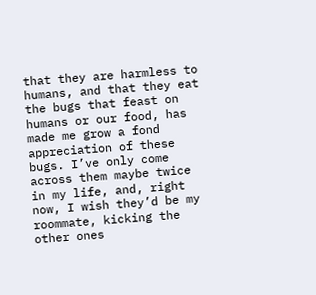that they are harmless to humans, and that they eat the bugs that feast on humans or our food, has made me grow a fond appreciation of these bugs. I’ve only come across them maybe twice in my life, and, right now, I wish they’d be my roommate, kicking the other ones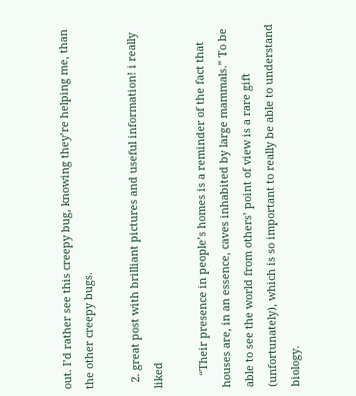out. I’d rather see this creepy bug, knowing they’re helping me, than the other creepy bugs.

  2. great post with brilliant pictures and useful information! i really liked

    “Their presence in people’s homes is a reminder of the fact that houses are, in an essence, caves inhabited by large mammals.” To be able to see the world from others’ point of view is a rare gift (unfortunately), which is so important to really be able to understand biology.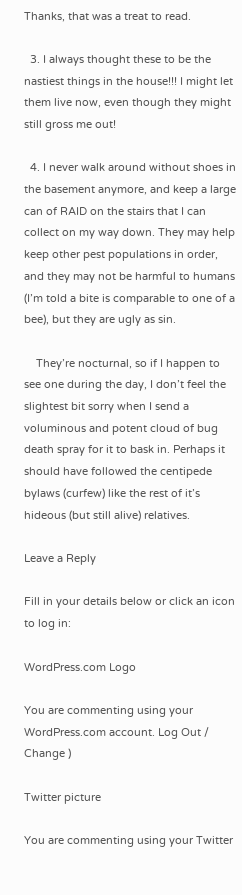Thanks, that was a treat to read.

  3. I always thought these to be the nastiest things in the house!!! I might let them live now, even though they might still gross me out!

  4. I never walk around without shoes in the basement anymore, and keep a large can of RAID on the stairs that I can collect on my way down. They may help keep other pest populations in order, and they may not be harmful to humans (I’m told a bite is comparable to one of a bee), but they are ugly as sin.

    They’re nocturnal, so if I happen to see one during the day, I don’t feel the slightest bit sorry when I send a voluminous and potent cloud of bug death spray for it to bask in. Perhaps it should have followed the centipede bylaws (curfew) like the rest of it’s hideous (but still alive) relatives.

Leave a Reply

Fill in your details below or click an icon to log in:

WordPress.com Logo

You are commenting using your WordPress.com account. Log Out / Change )

Twitter picture

You are commenting using your Twitter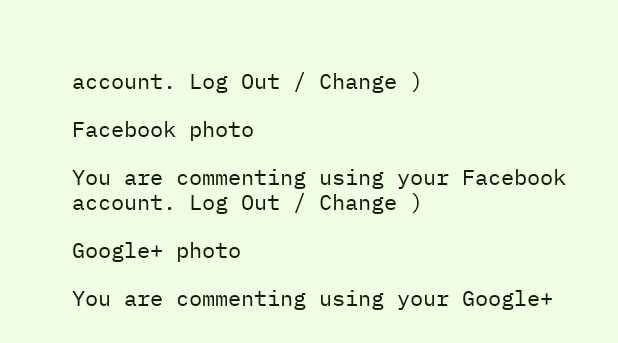account. Log Out / Change )

Facebook photo

You are commenting using your Facebook account. Log Out / Change )

Google+ photo

You are commenting using your Google+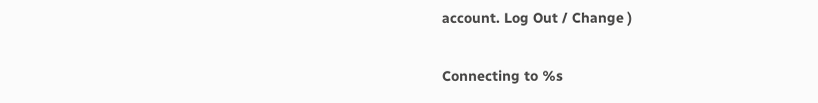account. Log Out / Change )

Connecting to %s